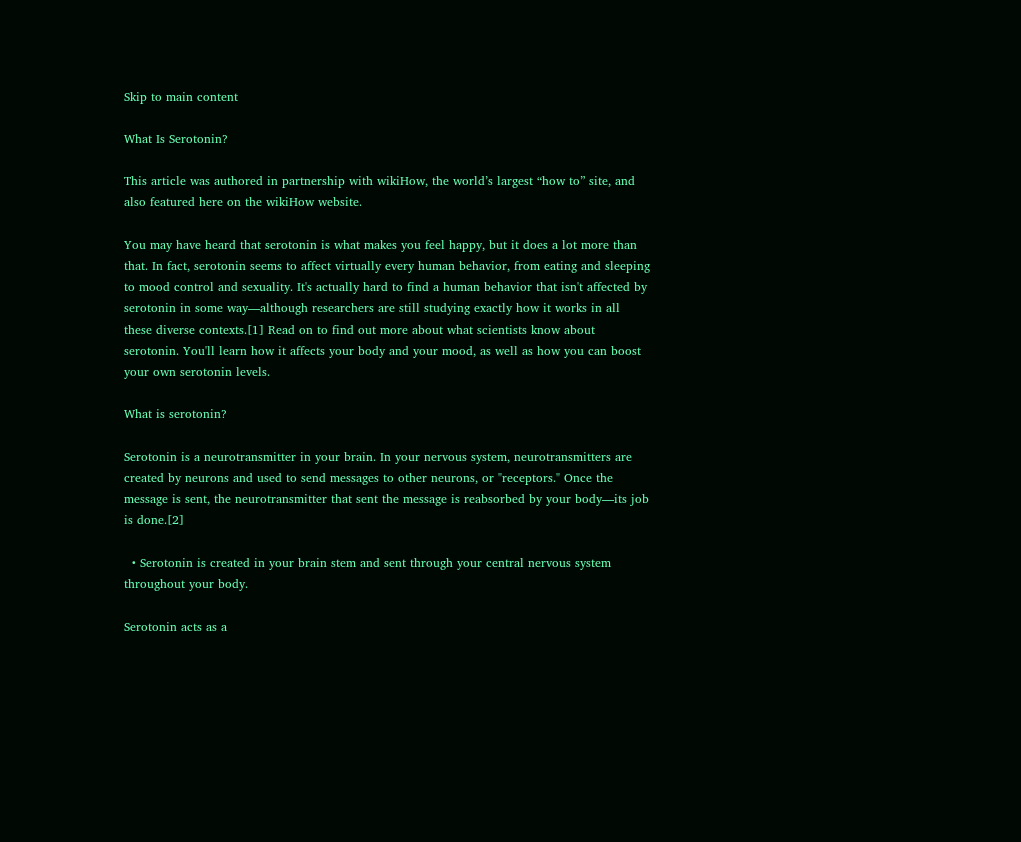Skip to main content

What Is Serotonin?

This article was authored in partnership with wikiHow, the world’s largest “how to” site, and also featured here on the wikiHow website.

You may have heard that serotonin is what makes you feel happy, but it does a lot more than that. In fact, serotonin seems to affect virtually every human behavior, from eating and sleeping to mood control and sexuality. It's actually hard to find a human behavior that isn't affected by serotonin in some way—although researchers are still studying exactly how it works in all these diverse contexts.[1] Read on to find out more about what scientists know about serotonin. You'll learn how it affects your body and your mood, as well as how you can boost your own serotonin levels.

What is serotonin?

Serotonin is a neurotransmitter in your brain. In your nervous system, neurotransmitters are created by neurons and used to send messages to other neurons, or "receptors." Once the message is sent, the neurotransmitter that sent the message is reabsorbed by your body—its job is done.[2]

  • Serotonin is created in your brain stem and sent through your central nervous system throughout your body.

Serotonin acts as a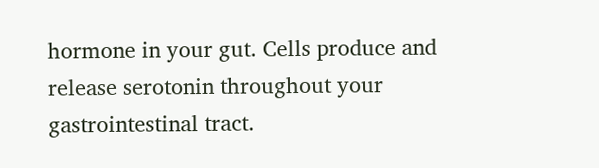hormone in your gut. Cells produce and release serotonin throughout your gastrointestinal tract.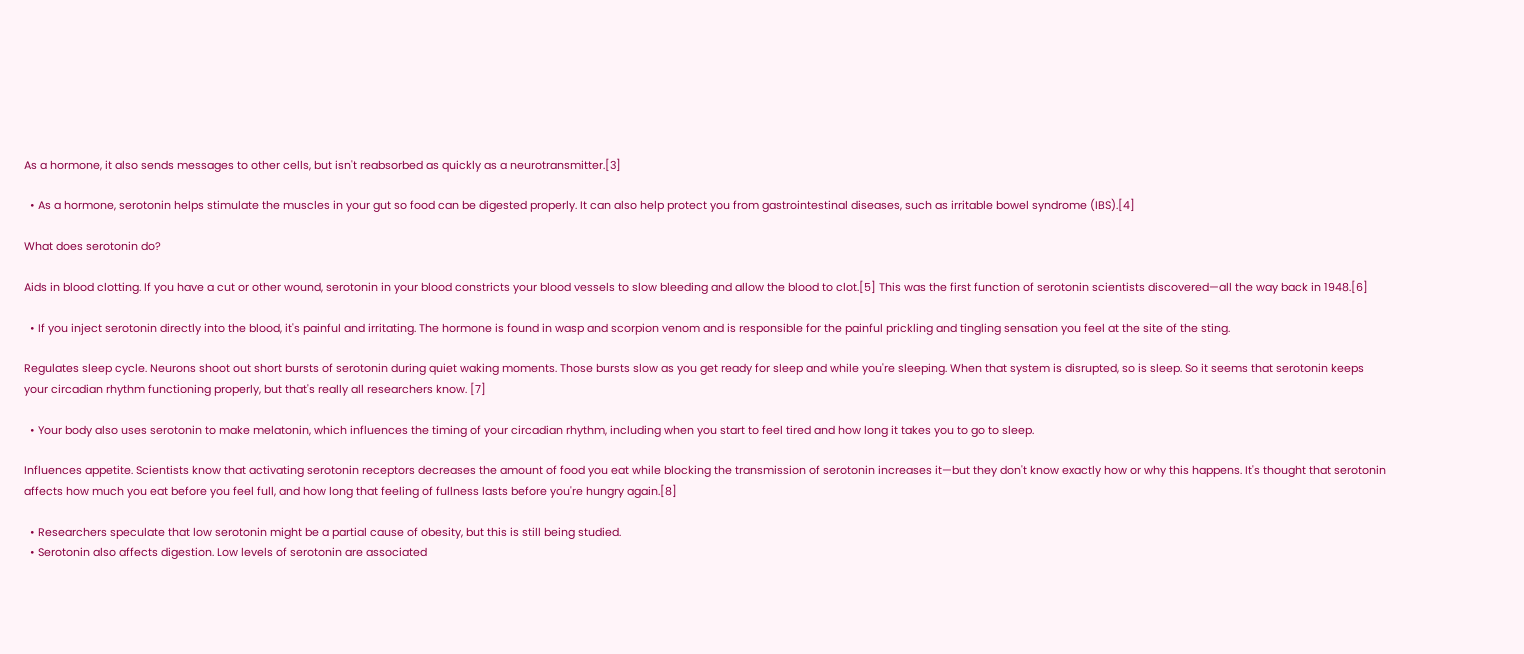As a hormone, it also sends messages to other cells, but isn't reabsorbed as quickly as a neurotransmitter.[3]

  • As a hormone, serotonin helps stimulate the muscles in your gut so food can be digested properly. It can also help protect you from gastrointestinal diseases, such as irritable bowel syndrome (IBS).[4]

What does serotonin do?

Aids in blood clotting. If you have a cut or other wound, serotonin in your blood constricts your blood vessels to slow bleeding and allow the blood to clot.[5] This was the first function of serotonin scientists discovered—all the way back in 1948.[6]

  • If you inject serotonin directly into the blood, it's painful and irritating. The hormone is found in wasp and scorpion venom and is responsible for the painful prickling and tingling sensation you feel at the site of the sting.

Regulates sleep cycle. Neurons shoot out short bursts of serotonin during quiet waking moments. Those bursts slow as you get ready for sleep and while you're sleeping. When that system is disrupted, so is sleep. So it seems that serotonin keeps your circadian rhythm functioning properly, but that's really all researchers know. [7]

  • Your body also uses serotonin to make melatonin, which influences the timing of your circadian rhythm, including when you start to feel tired and how long it takes you to go to sleep.

Influences appetite. Scientists know that activating serotonin receptors decreases the amount of food you eat while blocking the transmission of serotonin increases it—but they don't know exactly how or why this happens. It's thought that serotonin affects how much you eat before you feel full, and how long that feeling of fullness lasts before you're hungry again.[8]

  • Researchers speculate that low serotonin might be a partial cause of obesity, but this is still being studied.
  • Serotonin also affects digestion. Low levels of serotonin are associated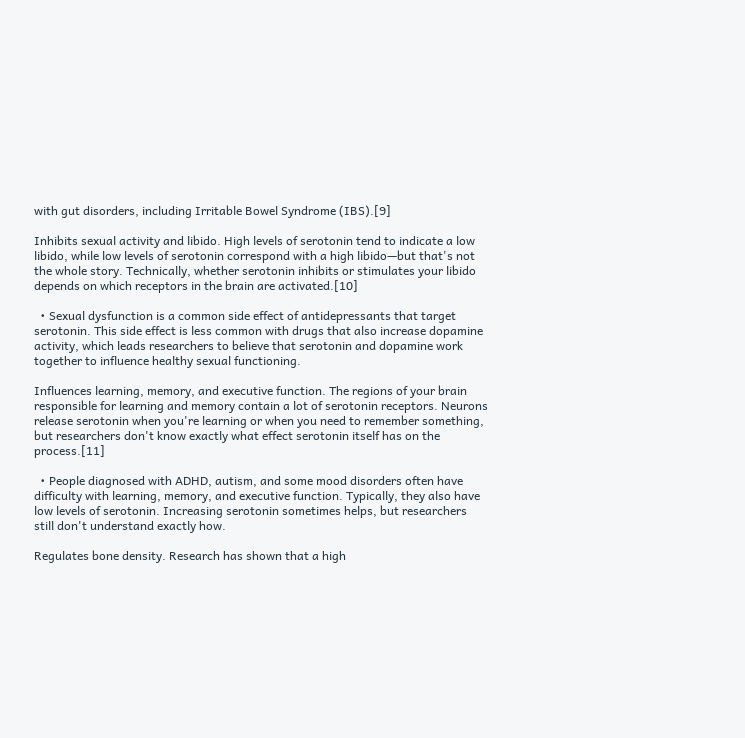with gut disorders, including Irritable Bowel Syndrome (IBS).[9]

Inhibits sexual activity and libido. High levels of serotonin tend to indicate a low libido, while low levels of serotonin correspond with a high libido—but that's not the whole story. Technically, whether serotonin inhibits or stimulates your libido depends on which receptors in the brain are activated.[10]

  • Sexual dysfunction is a common side effect of antidepressants that target serotonin. This side effect is less common with drugs that also increase dopamine activity, which leads researchers to believe that serotonin and dopamine work together to influence healthy sexual functioning.

Influences learning, memory, and executive function. The regions of your brain responsible for learning and memory contain a lot of serotonin receptors. Neurons release serotonin when you're learning or when you need to remember something, but researchers don't know exactly what effect serotonin itself has on the process.[11]

  • People diagnosed with ADHD, autism, and some mood disorders often have difficulty with learning, memory, and executive function. Typically, they also have low levels of serotonin. Increasing serotonin sometimes helps, but researchers still don't understand exactly how.

Regulates bone density. Research has shown that a high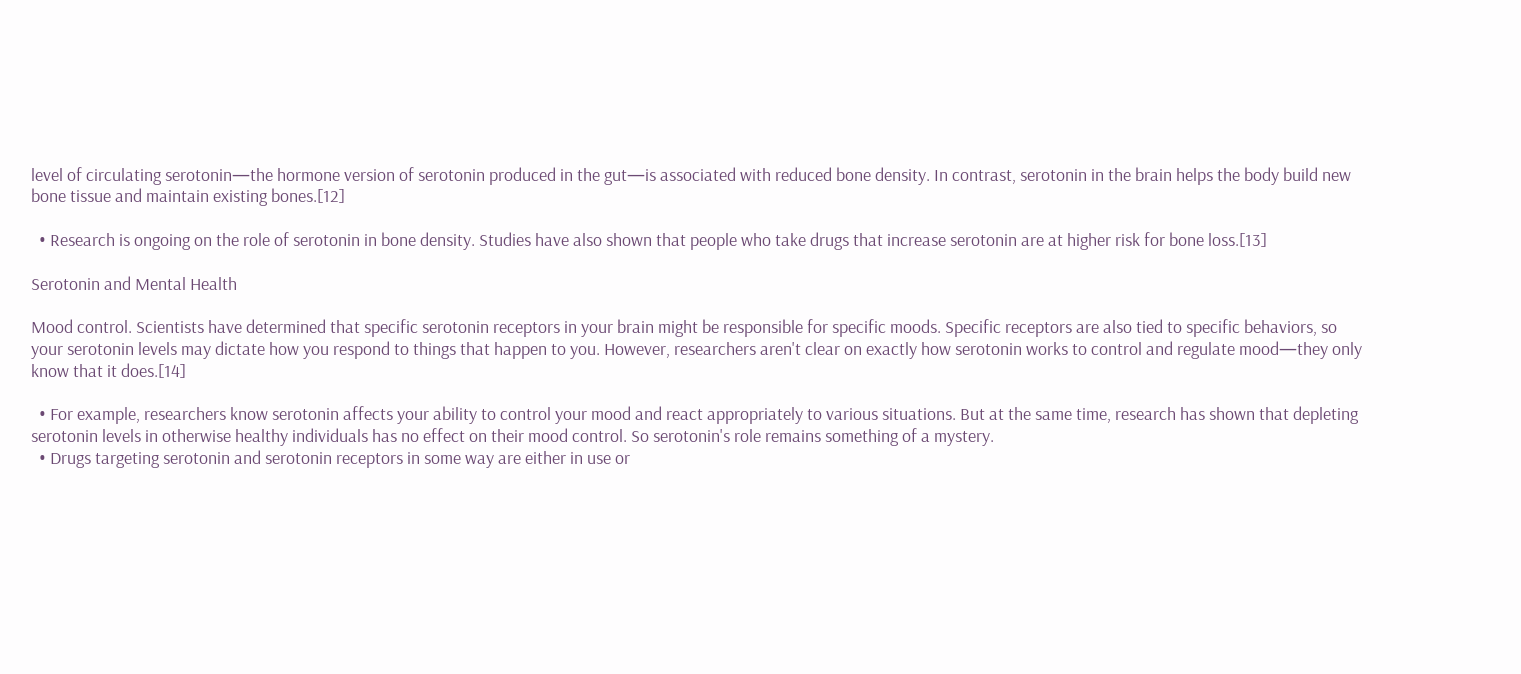level of circulating serotonin—the hormone version of serotonin produced in the gut—is associated with reduced bone density. In contrast, serotonin in the brain helps the body build new bone tissue and maintain existing bones.[12]

  • Research is ongoing on the role of serotonin in bone density. Studies have also shown that people who take drugs that increase serotonin are at higher risk for bone loss.[13]

Serotonin and Mental Health

Mood control. Scientists have determined that specific serotonin receptors in your brain might be responsible for specific moods. Specific receptors are also tied to specific behaviors, so your serotonin levels may dictate how you respond to things that happen to you. However, researchers aren't clear on exactly how serotonin works to control and regulate mood—they only know that it does.[14]

  • For example, researchers know serotonin affects your ability to control your mood and react appropriately to various situations. But at the same time, research has shown that depleting serotonin levels in otherwise healthy individuals has no effect on their mood control. So serotonin's role remains something of a mystery.
  • Drugs targeting serotonin and serotonin receptors in some way are either in use or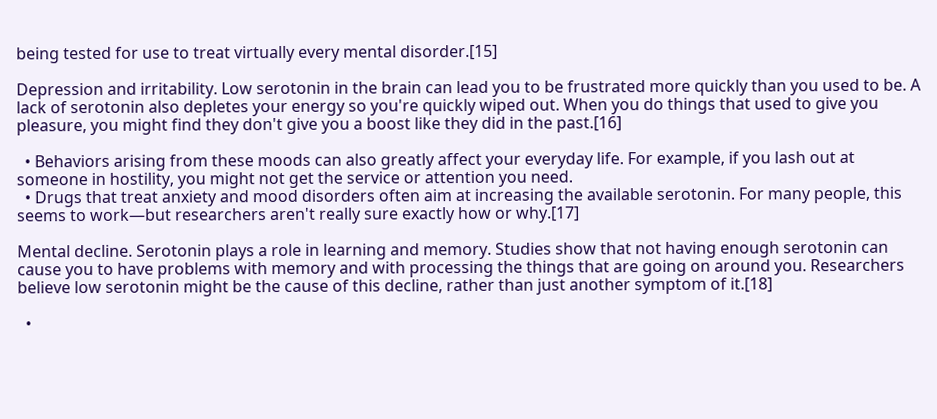being tested for use to treat virtually every mental disorder.[15]

Depression and irritability. Low serotonin in the brain can lead you to be frustrated more quickly than you used to be. A lack of serotonin also depletes your energy so you're quickly wiped out. When you do things that used to give you pleasure, you might find they don't give you a boost like they did in the past.[16]

  • Behaviors arising from these moods can also greatly affect your everyday life. For example, if you lash out at someone in hostility, you might not get the service or attention you need.
  • Drugs that treat anxiety and mood disorders often aim at increasing the available serotonin. For many people, this seems to work—but researchers aren't really sure exactly how or why.[17]

Mental decline. Serotonin plays a role in learning and memory. Studies show that not having enough serotonin can cause you to have problems with memory and with processing the things that are going on around you. Researchers believe low serotonin might be the cause of this decline, rather than just another symptom of it.[18]

  •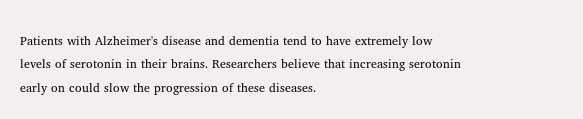Patients with Alzheimer's disease and dementia tend to have extremely low levels of serotonin in their brains. Researchers believe that increasing serotonin early on could slow the progression of these diseases.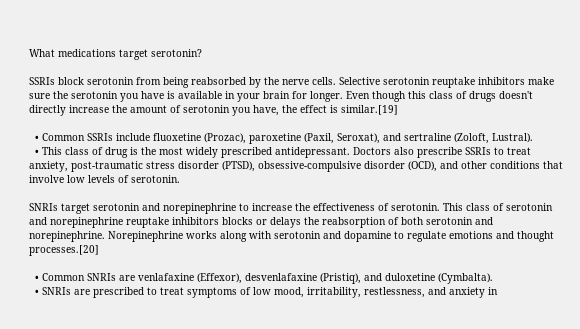What medications target serotonin?

SSRIs block serotonin from being reabsorbed by the nerve cells. Selective serotonin reuptake inhibitors make sure the serotonin you have is available in your brain for longer. Even though this class of drugs doesn't directly increase the amount of serotonin you have, the effect is similar.[19]

  • Common SSRIs include fluoxetine (Prozac), paroxetine (Paxil, Seroxat), and sertraline (Zoloft, Lustral).
  • This class of drug is the most widely prescribed antidepressant. Doctors also prescribe SSRIs to treat anxiety, post-traumatic stress disorder (PTSD), obsessive-compulsive disorder (OCD), and other conditions that involve low levels of serotonin.

SNRIs target serotonin and norepinephrine to increase the effectiveness of serotonin. This class of serotonin and norepinephrine reuptake inhibitors blocks or delays the reabsorption of both serotonin and norepinephrine. Norepinephrine works along with serotonin and dopamine to regulate emotions and thought processes.[20]

  • Common SNRIs are venlafaxine (Effexor), desvenlafaxine (Pristiq), and duloxetine (Cymbalta).
  • SNRIs are prescribed to treat symptoms of low mood, irritability, restlessness, and anxiety in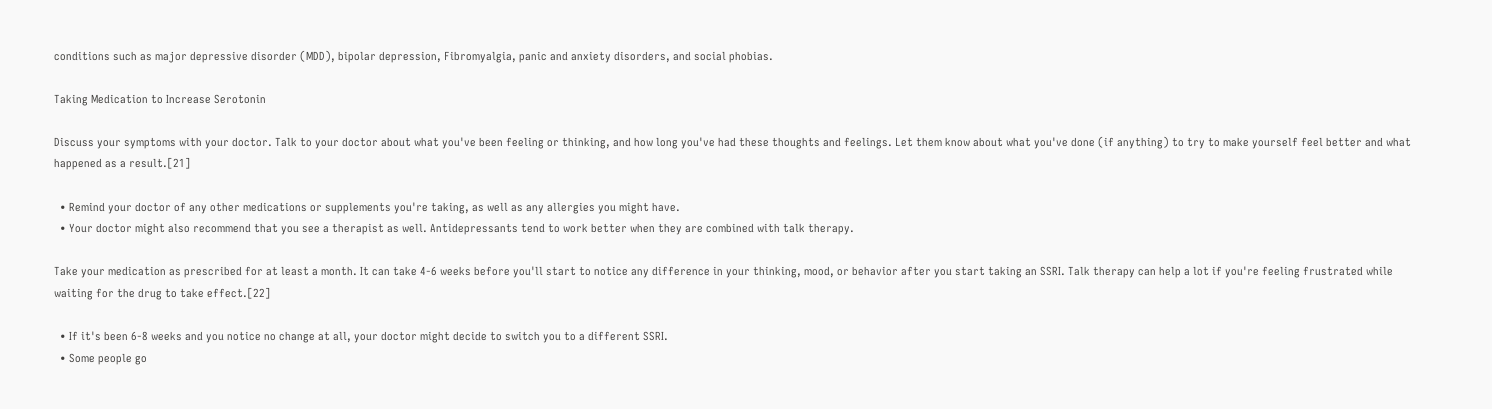conditions such as major depressive disorder (MDD), bipolar depression, Fibromyalgia, panic and anxiety disorders, and social phobias.

Taking Medication to Increase Serotonin

Discuss your symptoms with your doctor. Talk to your doctor about what you've been feeling or thinking, and how long you've had these thoughts and feelings. Let them know about what you've done (if anything) to try to make yourself feel better and what happened as a result.[21]

  • Remind your doctor of any other medications or supplements you're taking, as well as any allergies you might have.
  • Your doctor might also recommend that you see a therapist as well. Antidepressants tend to work better when they are combined with talk therapy.

Take your medication as prescribed for at least a month. It can take 4-6 weeks before you'll start to notice any difference in your thinking, mood, or behavior after you start taking an SSRI. Talk therapy can help a lot if you're feeling frustrated while waiting for the drug to take effect.[22]

  • If it's been 6-8 weeks and you notice no change at all, your doctor might decide to switch you to a different SSRI.
  • Some people go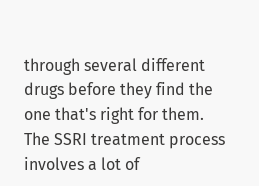through several different drugs before they find the one that's right for them. The SSRI treatment process involves a lot of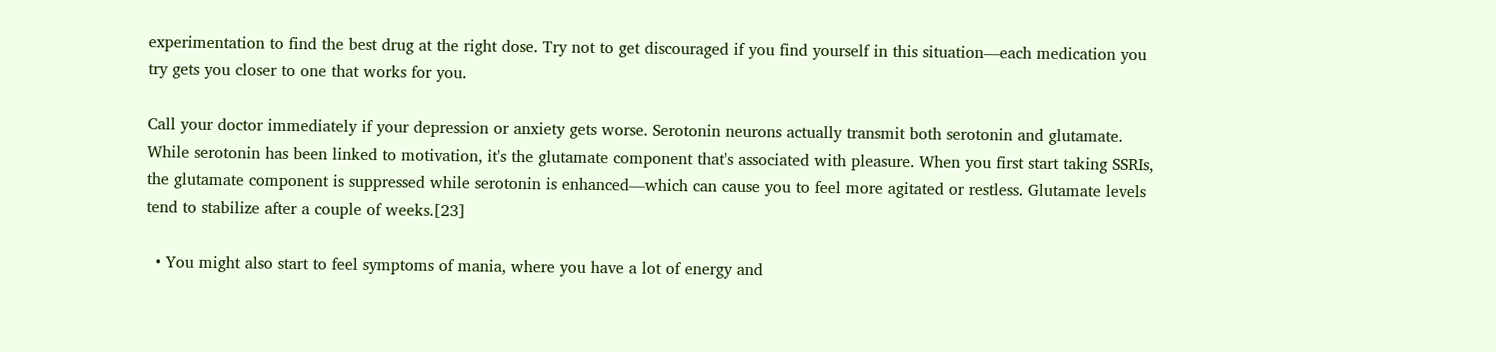experimentation to find the best drug at the right dose. Try not to get discouraged if you find yourself in this situation—each medication you try gets you closer to one that works for you.

Call your doctor immediately if your depression or anxiety gets worse. Serotonin neurons actually transmit both serotonin and glutamate. While serotonin has been linked to motivation, it's the glutamate component that's associated with pleasure. When you first start taking SSRIs, the glutamate component is suppressed while serotonin is enhanced—which can cause you to feel more agitated or restless. Glutamate levels tend to stabilize after a couple of weeks.[23]

  • You might also start to feel symptoms of mania, where you have a lot of energy and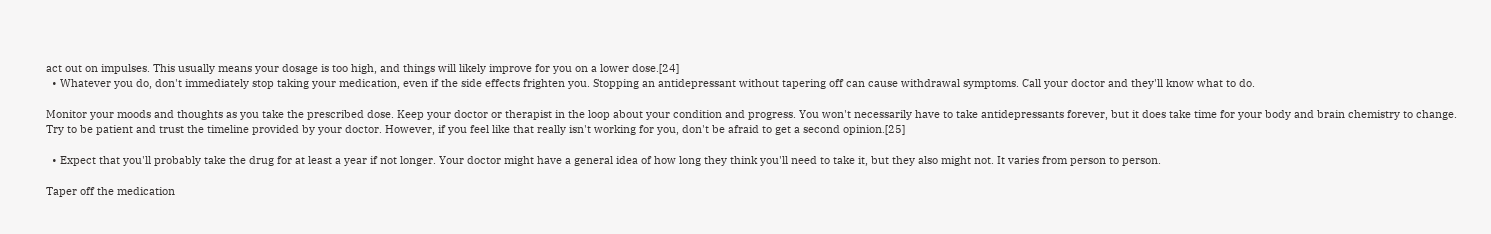act out on impulses. This usually means your dosage is too high, and things will likely improve for you on a lower dose.[24]
  • Whatever you do, don't immediately stop taking your medication, even if the side effects frighten you. Stopping an antidepressant without tapering off can cause withdrawal symptoms. Call your doctor and they'll know what to do.

Monitor your moods and thoughts as you take the prescribed dose. Keep your doctor or therapist in the loop about your condition and progress. You won't necessarily have to take antidepressants forever, but it does take time for your body and brain chemistry to change. Try to be patient and trust the timeline provided by your doctor. However, if you feel like that really isn't working for you, don't be afraid to get a second opinion.[25]

  • Expect that you'll probably take the drug for at least a year if not longer. Your doctor might have a general idea of how long they think you'll need to take it, but they also might not. It varies from person to person.

Taper off the medication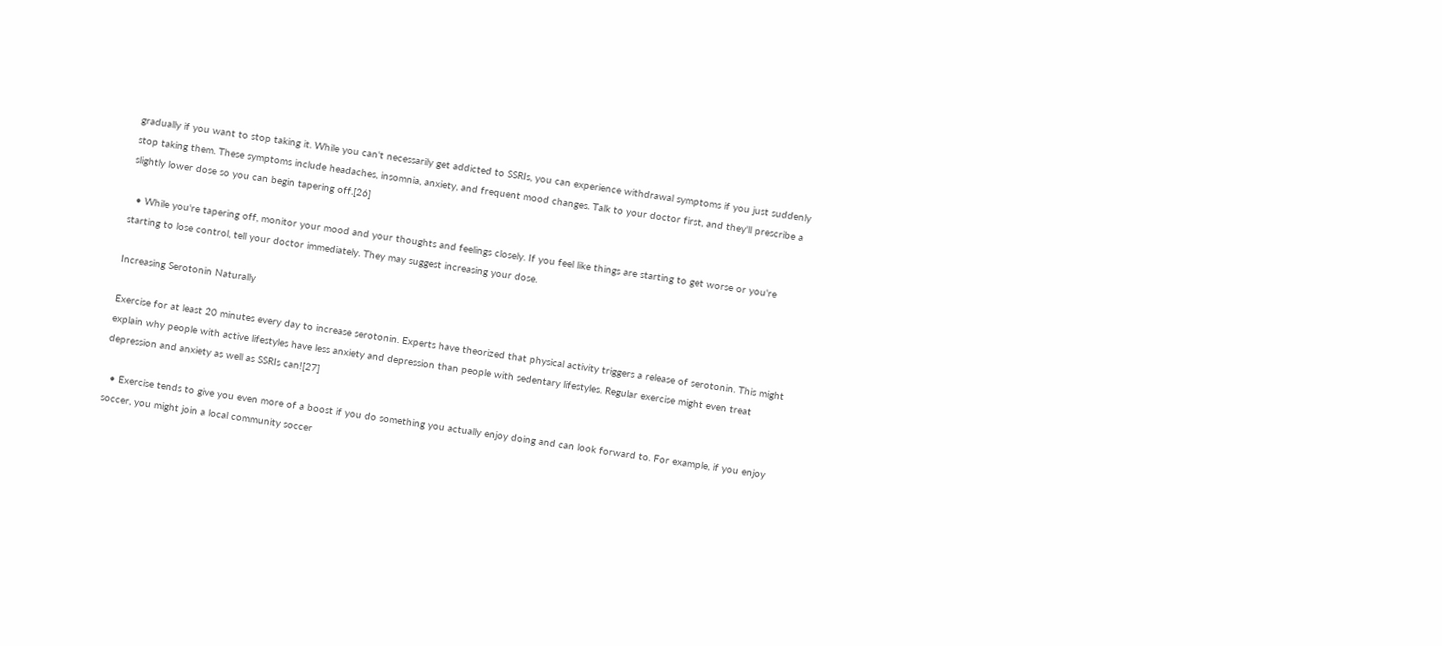gradually if you want to stop taking it. While you can't necessarily get addicted to SSRIs, you can experience withdrawal symptoms if you just suddenly stop taking them. These symptoms include headaches, insomnia, anxiety, and frequent mood changes. Talk to your doctor first, and they'll prescribe a slightly lower dose so you can begin tapering off.[26]

  • While you're tapering off, monitor your mood and your thoughts and feelings closely. If you feel like things are starting to get worse or you're starting to lose control, tell your doctor immediately. They may suggest increasing your dose.

Increasing Serotonin Naturally

Exercise for at least 20 minutes every day to increase serotonin. Experts have theorized that physical activity triggers a release of serotonin. This might explain why people with active lifestyles have less anxiety and depression than people with sedentary lifestyles. Regular exercise might even treat depression and anxiety as well as SSRIs can![27]

  • Exercise tends to give you even more of a boost if you do something you actually enjoy doing and can look forward to. For example, if you enjoy soccer, you might join a local community soccer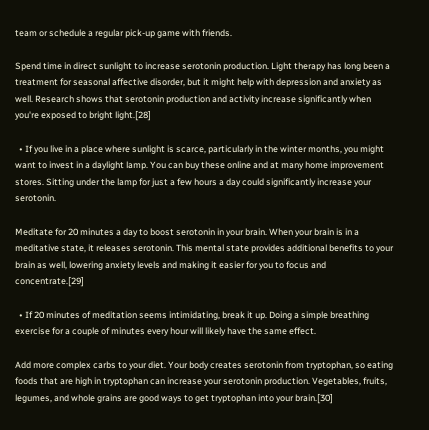team or schedule a regular pick-up game with friends.

Spend time in direct sunlight to increase serotonin production. Light therapy has long been a treatment for seasonal affective disorder, but it might help with depression and anxiety as well. Research shows that serotonin production and activity increase significantly when you're exposed to bright light.[28]

  • If you live in a place where sunlight is scarce, particularly in the winter months, you might want to invest in a daylight lamp. You can buy these online and at many home improvement stores. Sitting under the lamp for just a few hours a day could significantly increase your serotonin.

Meditate for 20 minutes a day to boost serotonin in your brain. When your brain is in a meditative state, it releases serotonin. This mental state provides additional benefits to your brain as well, lowering anxiety levels and making it easier for you to focus and concentrate.[29]

  • If 20 minutes of meditation seems intimidating, break it up. Doing a simple breathing exercise for a couple of minutes every hour will likely have the same effect.

Add more complex carbs to your diet. Your body creates serotonin from tryptophan, so eating foods that are high in tryptophan can increase your serotonin production. Vegetables, fruits, legumes, and whole grains are good ways to get tryptophan into your brain.[30]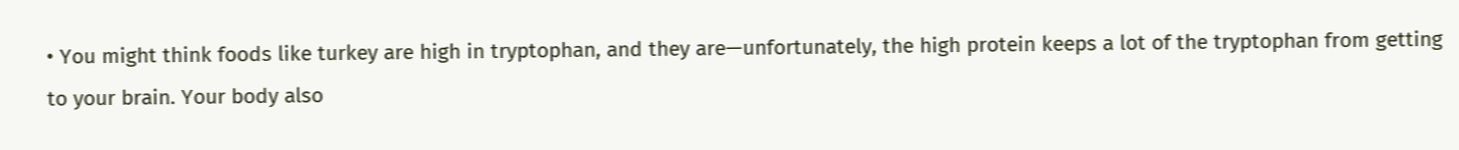• You might think foods like turkey are high in tryptophan, and they are—unfortunately, the high protein keeps a lot of the tryptophan from getting to your brain. Your body also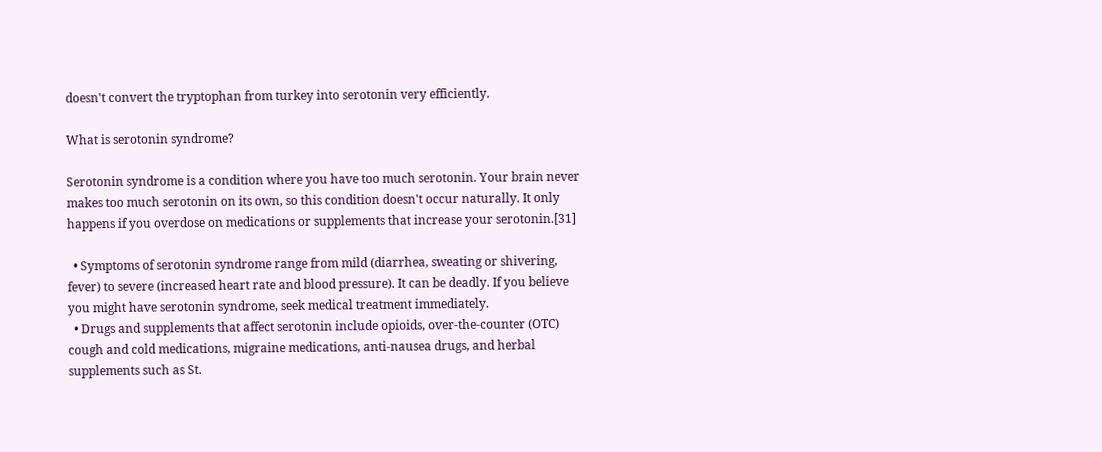doesn't convert the tryptophan from turkey into serotonin very efficiently.

What is serotonin syndrome?

Serotonin syndrome is a condition where you have too much serotonin. Your brain never makes too much serotonin on its own, so this condition doesn't occur naturally. It only happens if you overdose on medications or supplements that increase your serotonin.[31]

  • Symptoms of serotonin syndrome range from mild (diarrhea, sweating or shivering, fever) to severe (increased heart rate and blood pressure). It can be deadly. If you believe you might have serotonin syndrome, seek medical treatment immediately.
  • Drugs and supplements that affect serotonin include opioids, over-the-counter (OTC) cough and cold medications, migraine medications, anti-nausea drugs, and herbal supplements such as St.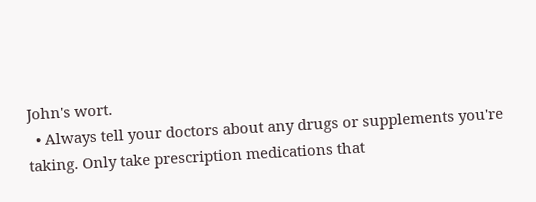John's wort.
  • Always tell your doctors about any drugs or supplements you're taking. Only take prescription medications that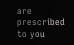are prescribed to you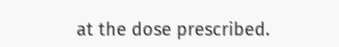at the dose prescribed.